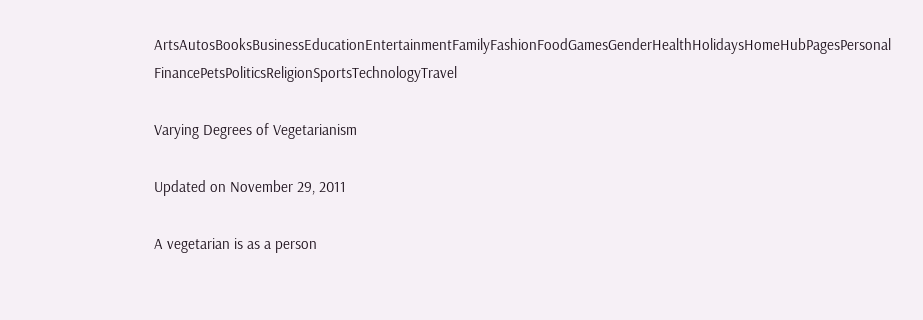ArtsAutosBooksBusinessEducationEntertainmentFamilyFashionFoodGamesGenderHealthHolidaysHomeHubPagesPersonal FinancePetsPoliticsReligionSportsTechnologyTravel

Varying Degrees of Vegetarianism

Updated on November 29, 2011

A vegetarian is as a person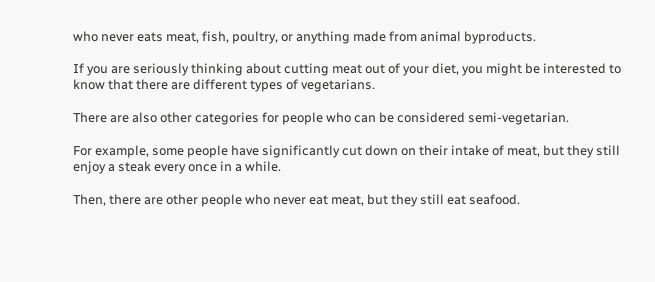who never eats meat, fish, poultry, or anything made from animal byproducts.

If you are seriously thinking about cutting meat out of your diet, you might be interested to know that there are different types of vegetarians.

There are also other categories for people who can be considered semi-vegetarian.

For example, some people have significantly cut down on their intake of meat, but they still enjoy a steak every once in a while.

Then, there are other people who never eat meat, but they still eat seafood.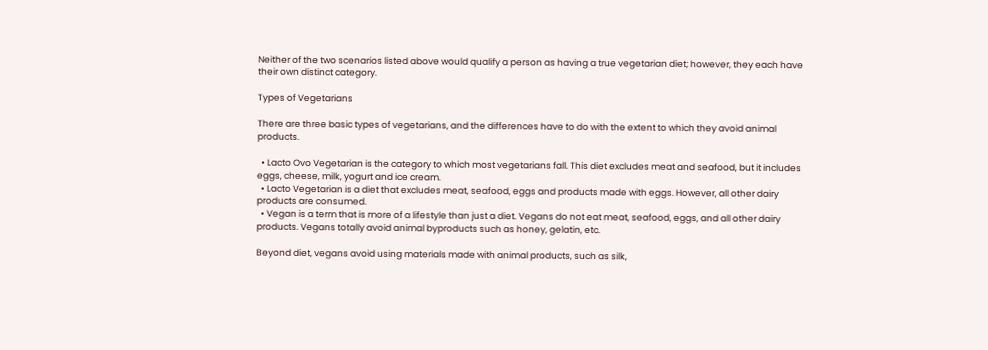Neither of the two scenarios listed above would qualify a person as having a true vegetarian diet; however, they each have their own distinct category.

Types of Vegetarians

There are three basic types of vegetarians, and the differences have to do with the extent to which they avoid animal products.

  • Lacto Ovo Vegetarian is the category to which most vegetarians fall. This diet excludes meat and seafood, but it includes eggs, cheese, milk, yogurt and ice cream.
  • Lacto Vegetarian is a diet that excludes meat, seafood, eggs and products made with eggs. However, all other dairy products are consumed.
  • Vegan is a term that is more of a lifestyle than just a diet. Vegans do not eat meat, seafood, eggs, and all other dairy products. Vegans totally avoid animal byproducts such as honey, gelatin, etc.

Beyond diet, vegans avoid using materials made with animal products, such as silk,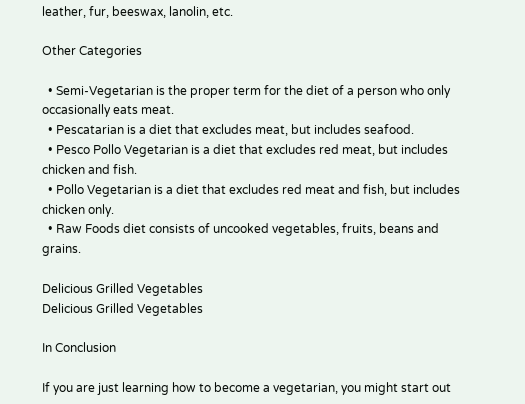leather, fur, beeswax, lanolin, etc.

Other Categories

  • Semi-Vegetarian is the proper term for the diet of a person who only occasionally eats meat.
  • Pescatarian is a diet that excludes meat, but includes seafood.
  • Pesco Pollo Vegetarian is a diet that excludes red meat, but includes chicken and fish.
  • Pollo Vegetarian is a diet that excludes red meat and fish, but includes chicken only.
  • Raw Foods diet consists of uncooked vegetables, fruits, beans and grains.

Delicious Grilled Vegetables
Delicious Grilled Vegetables

In Conclusion

If you are just learning how to become a vegetarian, you might start out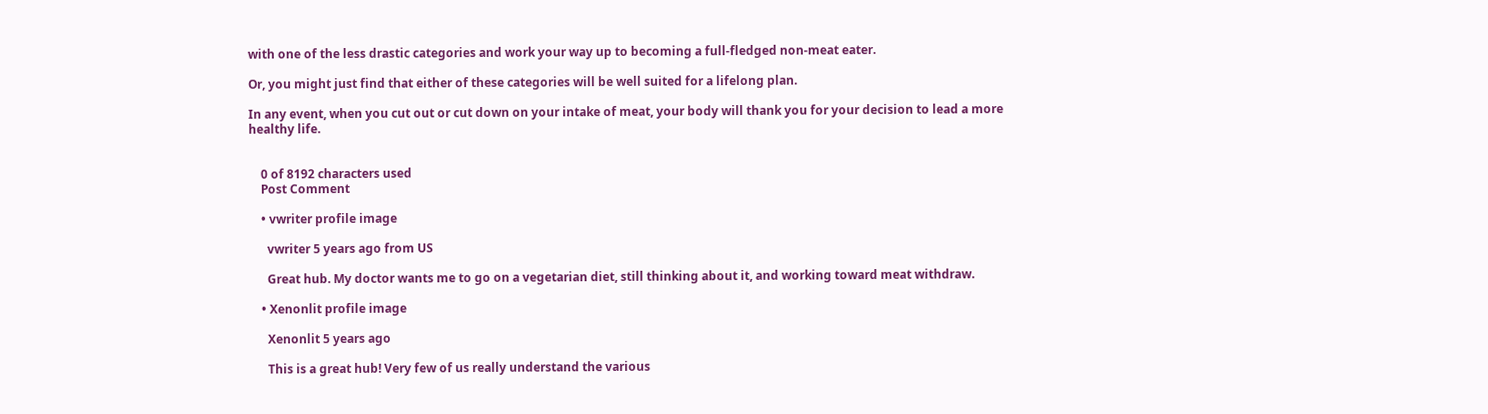with one of the less drastic categories and work your way up to becoming a full-fledged non-meat eater.

Or, you might just find that either of these categories will be well suited for a lifelong plan.

In any event, when you cut out or cut down on your intake of meat, your body will thank you for your decision to lead a more healthy life.


    0 of 8192 characters used
    Post Comment

    • vwriter profile image

      vwriter 5 years ago from US

      Great hub. My doctor wants me to go on a vegetarian diet, still thinking about it, and working toward meat withdraw.

    • Xenonlit profile image

      Xenonlit 5 years ago

      This is a great hub! Very few of us really understand the various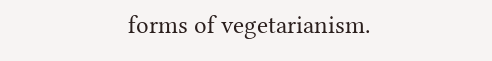forms of vegetarianism.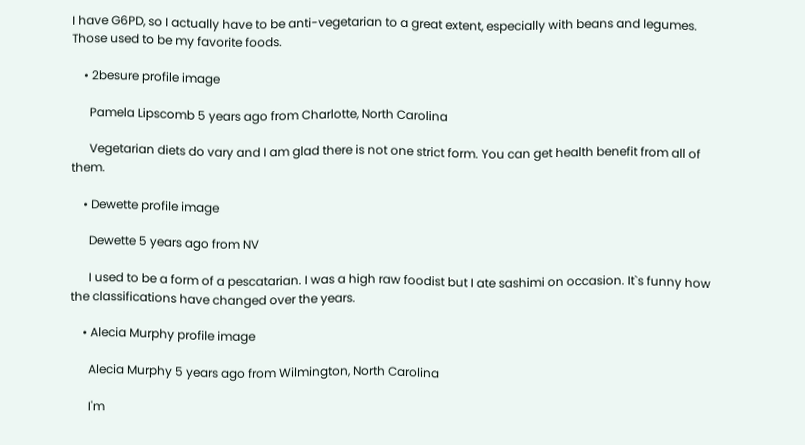I have G6PD, so I actually have to be anti-vegetarian to a great extent, especially with beans and legumes. Those used to be my favorite foods.

    • 2besure profile image

      Pamela Lipscomb 5 years ago from Charlotte, North Carolina

      Vegetarian diets do vary and I am glad there is not one strict form. You can get health benefit from all of them.

    • Dewette profile image

      Dewette 5 years ago from NV

      I used to be a form of a pescatarian. I was a high raw foodist but I ate sashimi on occasion. It`s funny how the classifications have changed over the years.

    • Alecia Murphy profile image

      Alecia Murphy 5 years ago from Wilmington, North Carolina

      I'm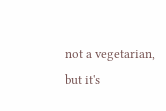not a vegetarian, but it's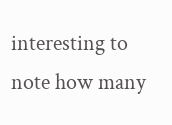interesting to note how many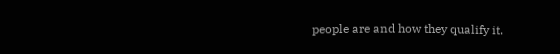people are and how they qualify it.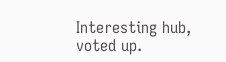Interesting hub, voted up.